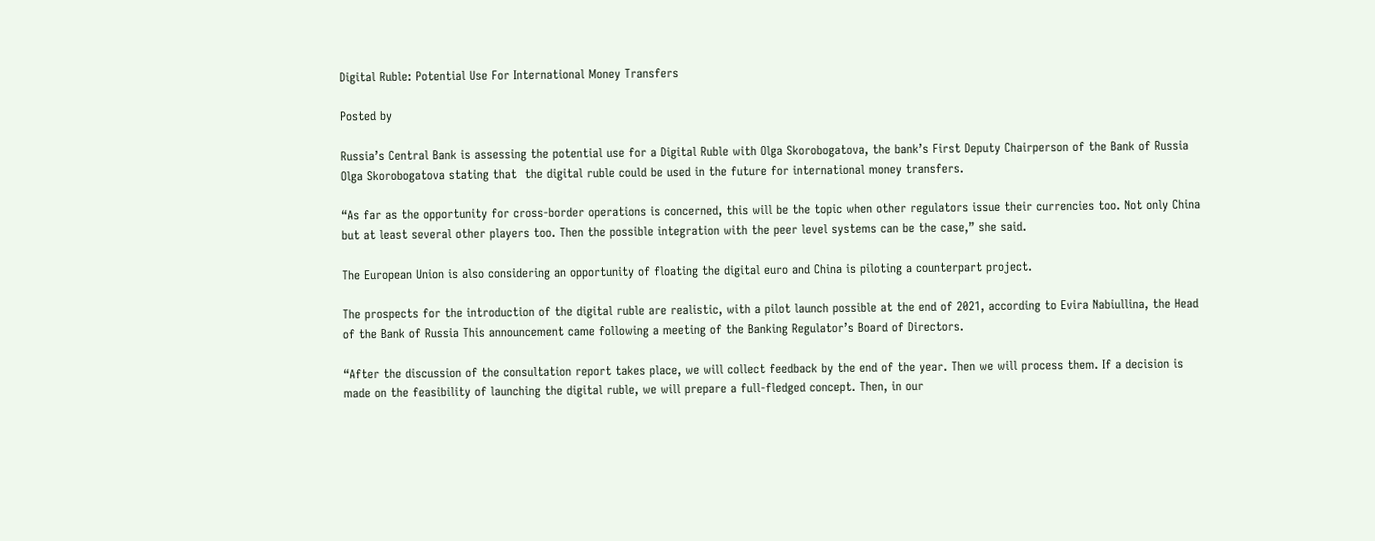Digital Ruble: Potential Use For International Money Transfers

Posted by

Russia’s Central Bank is assessing the potential use for a Digital Ruble with Olga Skorobogatova, the bank’s First Deputy Chairperson of the Bank of Russia Olga Skorobogatova stating that  the digital ruble could be used in the future for international money transfers.

“As far as the opportunity for cross-border operations is concerned, this will be the topic when other regulators issue their currencies too. Not only China but at least several other players too. Then the possible integration with the peer level systems can be the case,” she said.

The European Union is also considering an opportunity of floating the digital euro and China is piloting a counterpart project.

The prospects for the introduction of the digital ruble are realistic, with a pilot launch possible at the end of 2021, according to Evira Nabiullina, the Head of the Bank of Russia This announcement came following a meeting of the Banking Regulator’s Board of Directors.

“After the discussion of the consultation report takes place, we will collect feedback by the end of the year. Then we will process them. If a decision is made on the feasibility of launching the digital ruble, we will prepare a full-fledged concept. Then, in our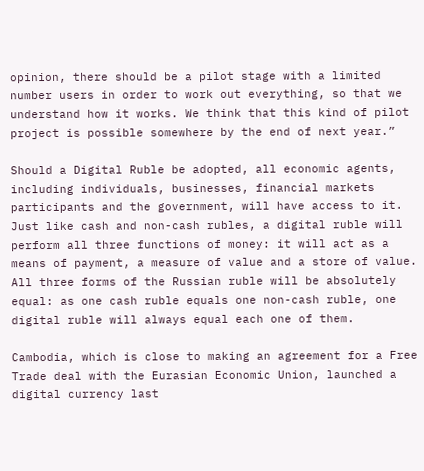opinion, there should be a pilot stage with a limited number users in order to work out everything, so that we understand how it works. We think that this kind of pilot project is possible somewhere by the end of next year.”

Should a Digital Ruble be adopted, all economic agents, including individuals, businesses, financial markets participants and the government, will have access to it. Just like cash and non-cash rubles, a digital ruble will perform all three functions of money: it will act as a means of payment, a measure of value and a store of value. All three forms of the Russian ruble will be absolutely equal: as one cash ruble equals one non-cash ruble, one digital ruble will always equal each one of them.

Cambodia, which is close to making an agreement for a Free Trade deal with the Eurasian Economic Union, launched a digital currency last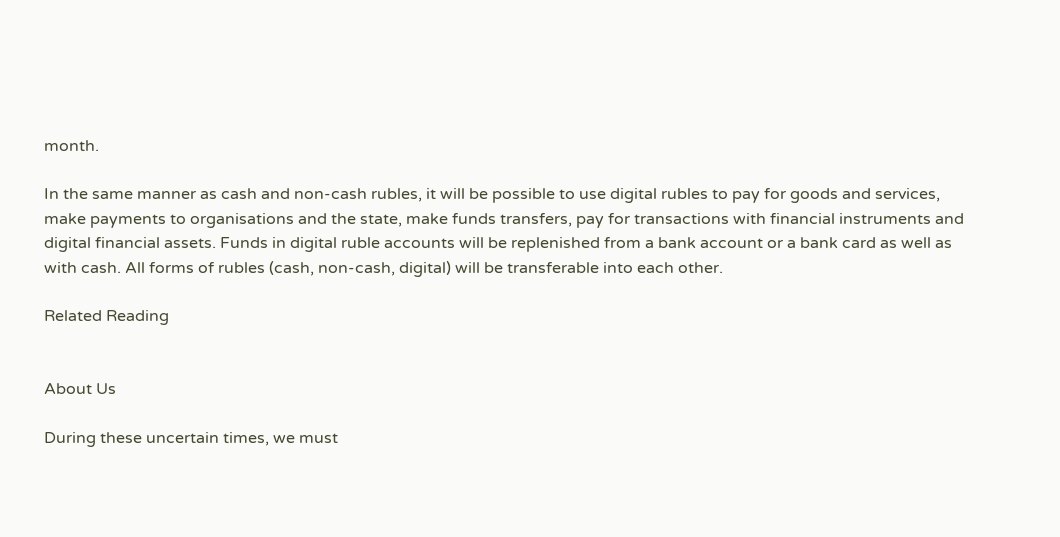month.

In the same manner as cash and non-cash rubles, it will be possible to use digital rubles to pay for goods and services, make payments to organisations and the state, make funds transfers, pay for transactions with financial instruments and digital financial assets. Funds in digital ruble accounts will be replenished from a bank account or a bank card as well as with cash. All forms of rubles (cash, non-cash, digital) will be transferable into each other.

Related Reading


About Us

During these uncertain times, we must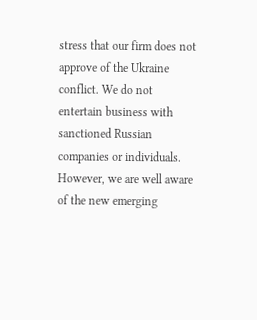stress that our firm does not approve of the Ukraine conflict. We do not entertain business with sanctioned Russian companies or individuals. However, we are well aware of the new emerging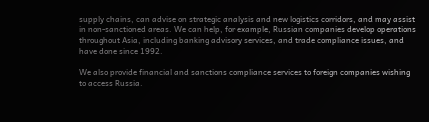supply chains, can advise on strategic analysis and new logistics corridors, and may assist in non-sanctioned areas. We can help, for example, Russian companies develop operations throughout Asia, including banking advisory services, and trade compliance issues, and have done since 1992.

We also provide financial and sanctions compliance services to foreign companies wishing to access Russia.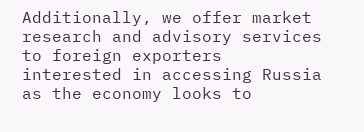Additionally, we offer market research and advisory services to foreign exporters interested in accessing Russia as the economy looks to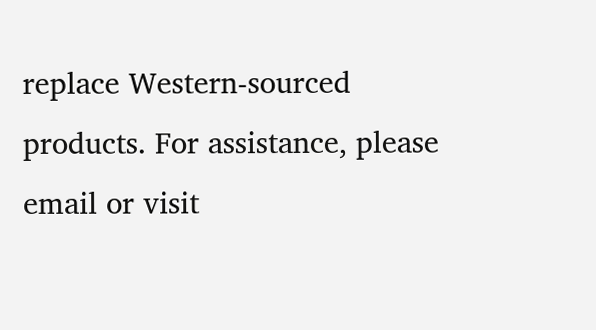replace Western-sourced products. For assistance, please email or visit